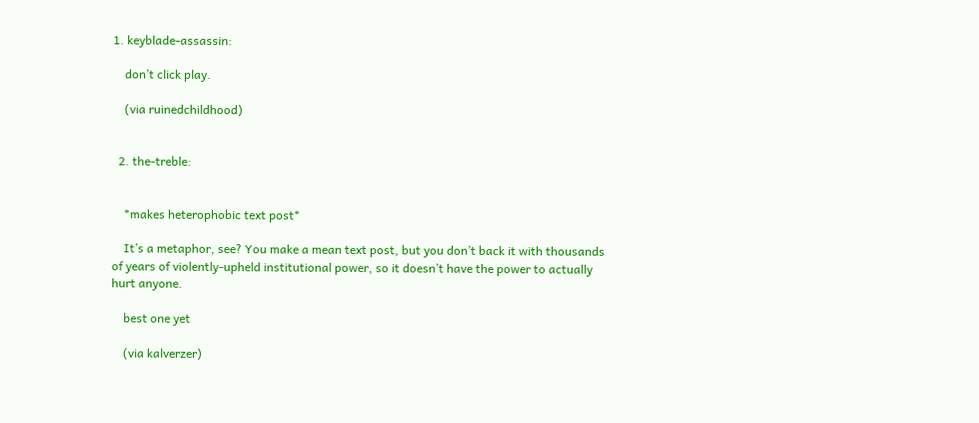1. keyblade-assassin:

    don’t click play.

    (via ruinedchildhood)


  2. the-treble:


    *makes heterophobic text post*

    It’s a metaphor, see? You make a mean text post, but you don’t back it with thousands of years of violently-upheld institutional power, so it doesn’t have the power to actually hurt anyone.

    best one yet

    (via kalverzer)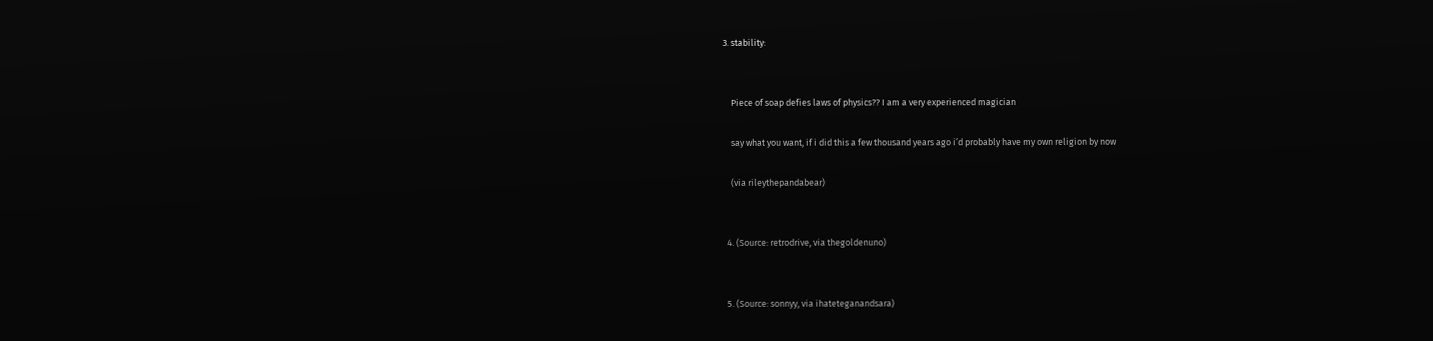3. stability:


    Piece of soap defies laws of physics?? I am a very experienced magician

    say what you want, if i did this a few thousand years ago i’d probably have my own religion by now

    (via rileythepandabear)


  4. (Source: retrodrive, via thegoldenuno)


  5. (Source: sonnyy, via ihateteganandsara)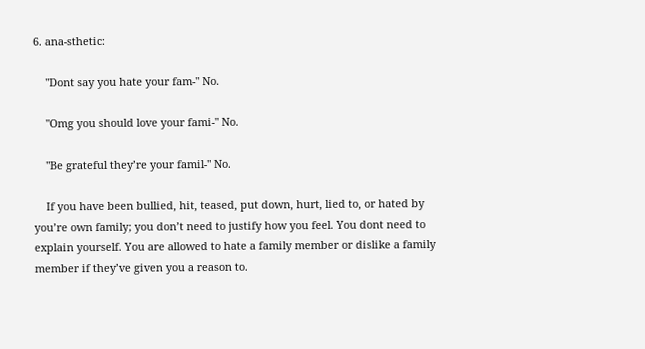6. ana-sthetic:

    "Dont say you hate your fam-" No.

    "Omg you should love your fami-" No.

    "Be grateful they’re your famil-" No.

    If you have been bullied, hit, teased, put down, hurt, lied to, or hated by you’re own family; you don’t need to justify how you feel. You dont need to explain yourself. You are allowed to hate a family member or dislike a family member if they’ve given you a reason to.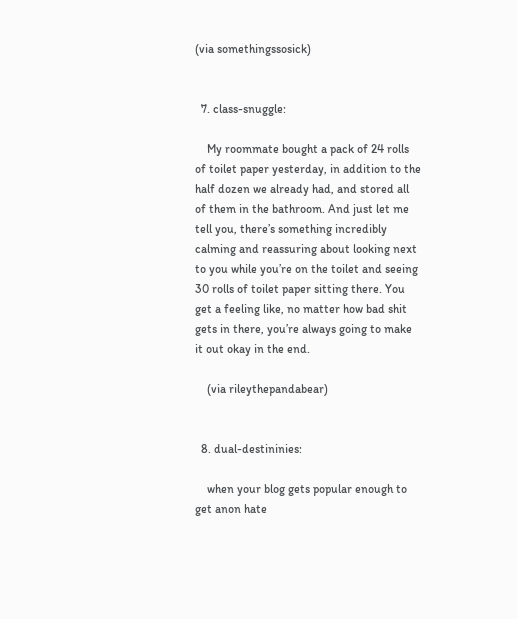(via somethingssosick)


  7. class-snuggle:

    My roommate bought a pack of 24 rolls of toilet paper yesterday, in addition to the half dozen we already had, and stored all of them in the bathroom. And just let me tell you, there’s something incredibly calming and reassuring about looking next to you while you’re on the toilet and seeing 30 rolls of toilet paper sitting there. You get a feeling like, no matter how bad shit gets in there, you’re always going to make it out okay in the end.

    (via rileythepandabear)


  8. dual-destininies:

    when your blog gets popular enough to get anon hate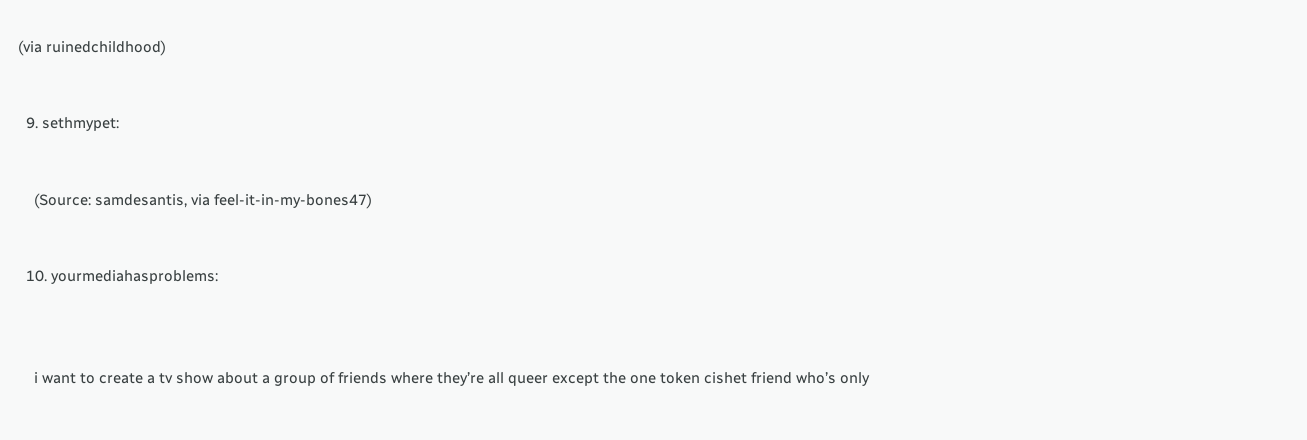(via ruinedchildhood)


  9. sethmypet:


    (Source: samdesantis, via feel-it-in-my-bones47)


  10. yourmediahasproblems:



    i want to create a tv show about a group of friends where they’re all queer except the one token cishet friend who’s only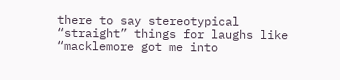there to say stereotypical “straight” things for laughs like “macklemore got me into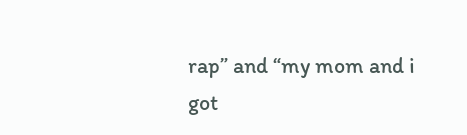rap” and “my mom and i got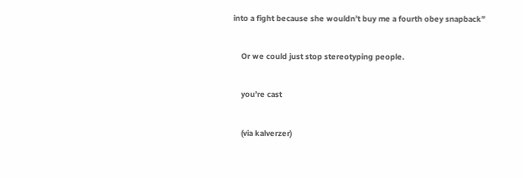into a fight because she wouldn’t buy me a fourth obey snapback”

    Or we could just stop stereotyping people.

    you’re cast

    (via kalverzer)